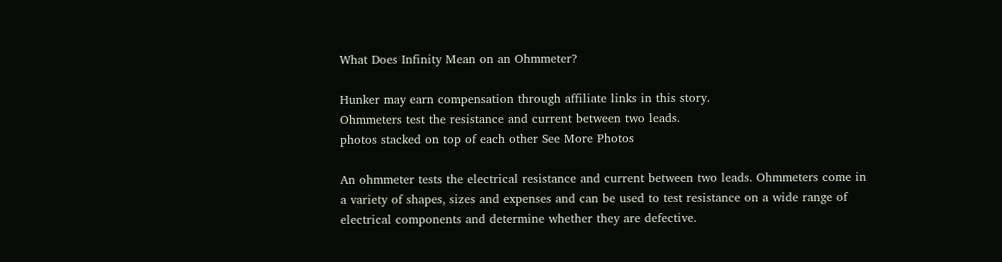What Does Infinity Mean on an Ohmmeter?

Hunker may earn compensation through affiliate links in this story.
Ohmmeters test the resistance and current between two leads.
photos stacked on top of each other See More Photos

An ohmmeter tests the electrical resistance and current between two leads. Ohmmeters come in a variety of shapes, sizes and expenses and can be used to test resistance on a wide range of electrical components and determine whether they are defective.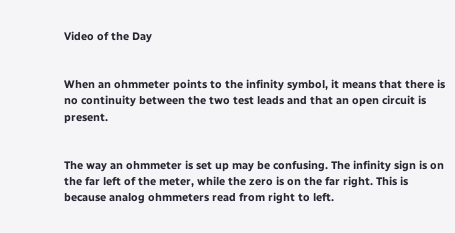Video of the Day


When an ohmmeter points to the infinity symbol, it means that there is no continuity between the two test leads and that an open circuit is present.


The way an ohmmeter is set up may be confusing. The infinity sign is on the far left of the meter, while the zero is on the far right. This is because analog ohmmeters read from right to left.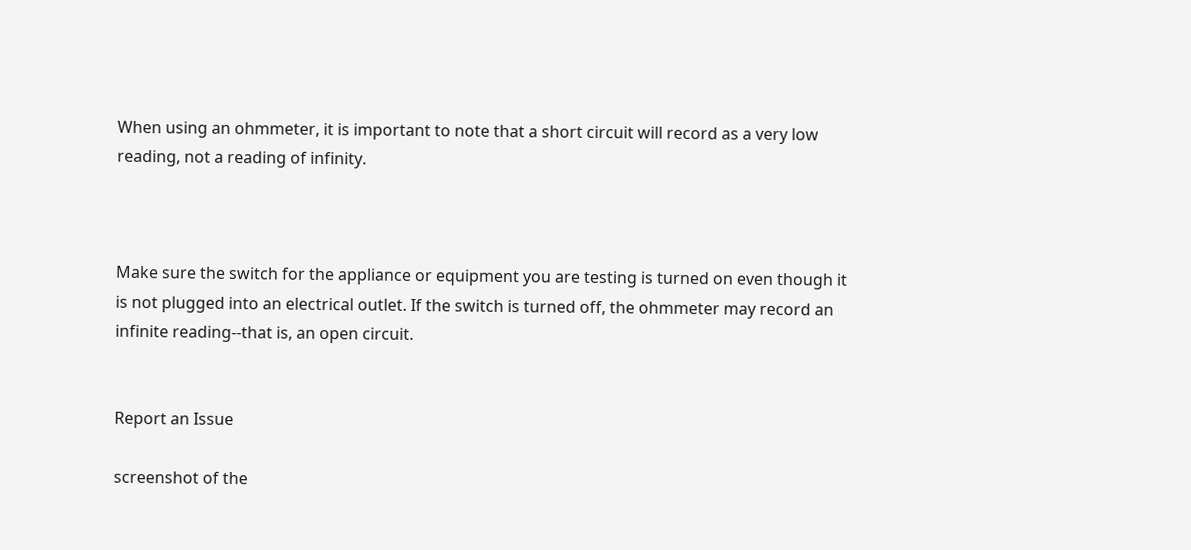When using an ohmmeter, it is important to note that a short circuit will record as a very low reading, not a reading of infinity.



Make sure the switch for the appliance or equipment you are testing is turned on even though it is not plugged into an electrical outlet. If the switch is turned off, the ohmmeter may record an infinite reading--that is, an open circuit.


Report an Issue

screenshot of the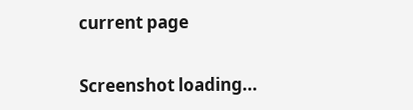current page

Screenshot loading...